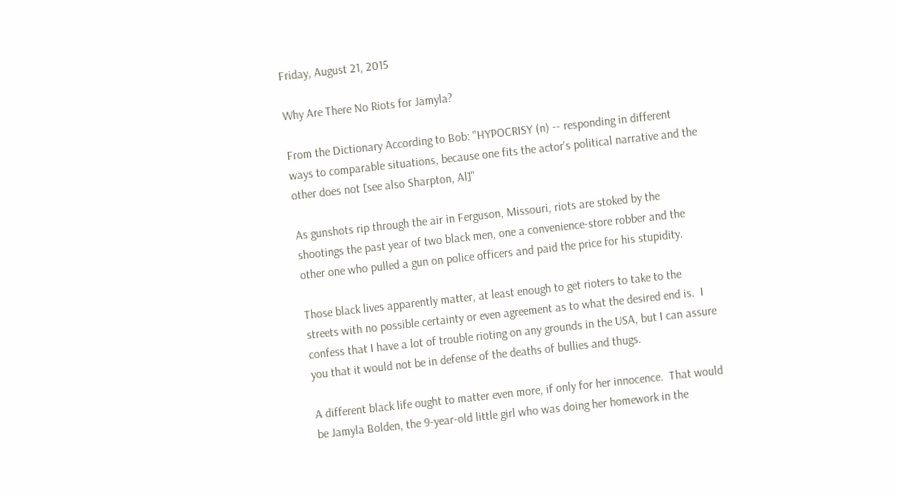Friday, August 21, 2015

Why Are There No Riots for Jamyla?

From the Dictionary According to Bob: "HYPOCRISY (n) -- responding in different ways to comparable situations, because one fits the actor's political narrative and the other does not [see also Sharpton, Al]"

As gunshots rip through the air in Ferguson, Missouri, riots are stoked by the shootings the past year of two black men, one a convenience-store robber and the other one who pulled a gun on police officers and paid the price for his stupidity.

Those black lives apparently matter, at least enough to get rioters to take to the streets with no possible certainty or even agreement as to what the desired end is.  I confess that I have a lot of trouble rioting on any grounds in the USA, but I can assure you that it would not be in defense of the deaths of bullies and thugs.

A different black life ought to matter even more, if only for her innocence.  That would be Jamyla Bolden, the 9-year-old little girl who was doing her homework in the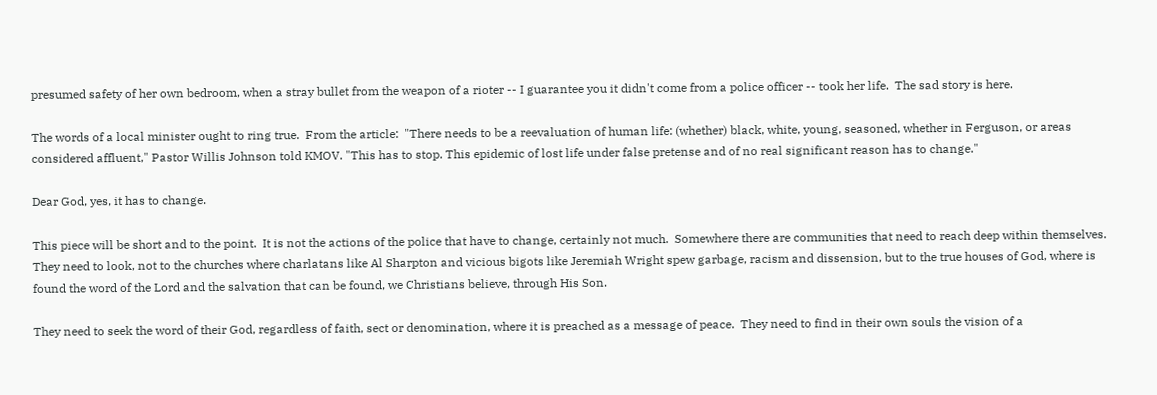presumed safety of her own bedroom, when a stray bullet from the weapon of a rioter -- I guarantee you it didn't come from a police officer -- took her life.  The sad story is here.

The words of a local minister ought to ring true.  From the article:  "There needs to be a reevaluation of human life: (whether) black, white, young, seasoned, whether in Ferguson, or areas considered affluent," Pastor Willis Johnson told KMOV. "This has to stop. This epidemic of lost life under false pretense and of no real significant reason has to change."

Dear God, yes, it has to change.

This piece will be short and to the point.  It is not the actions of the police that have to change, certainly not much.  Somewhere there are communities that need to reach deep within themselves.  They need to look, not to the churches where charlatans like Al Sharpton and vicious bigots like Jeremiah Wright spew garbage, racism and dissension, but to the true houses of God, where is found the word of the Lord and the salvation that can be found, we Christians believe, through His Son.

They need to seek the word of their God, regardless of faith, sect or denomination, where it is preached as a message of peace.  They need to find in their own souls the vision of a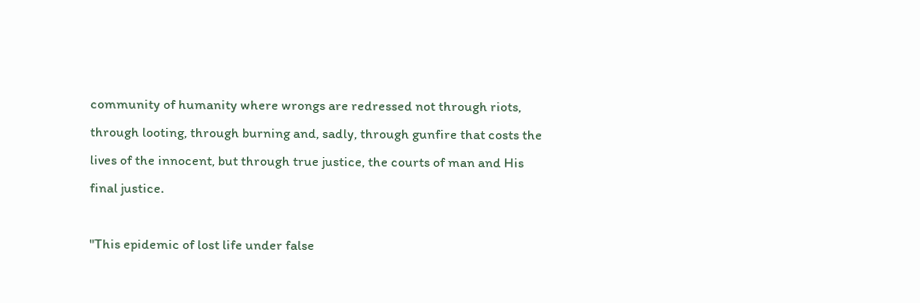community of humanity where wrongs are redressed not through riots, through looting, through burning and, sadly, through gunfire that costs the lives of the innocent, but through true justice, the courts of man and His final justice.

"This epidemic of lost life under false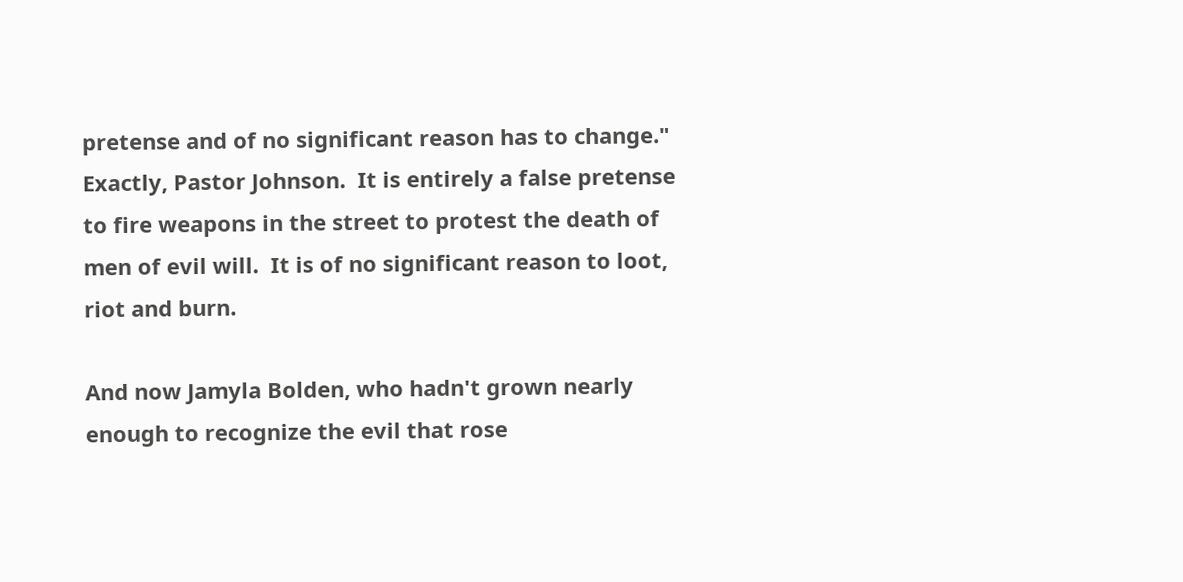pretense and of no significant reason has to change."  Exactly, Pastor Johnson.  It is entirely a false pretense to fire weapons in the street to protest the death of men of evil will.  It is of no significant reason to loot, riot and burn.

And now Jamyla Bolden, who hadn't grown nearly enough to recognize the evil that rose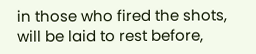in those who fired the shots, will be laid to rest before,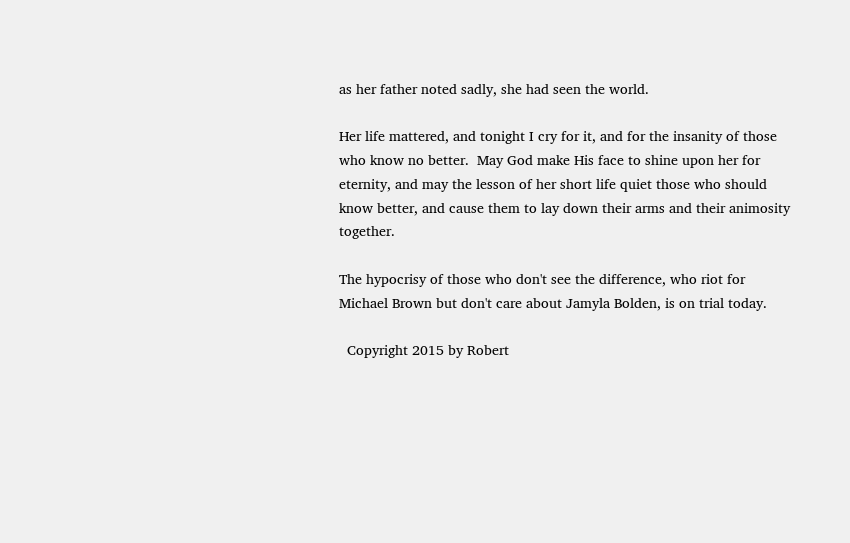as her father noted sadly, she had seen the world.

Her life mattered, and tonight I cry for it, and for the insanity of those who know no better.  May God make His face to shine upon her for eternity, and may the lesson of her short life quiet those who should know better, and cause them to lay down their arms and their animosity together.

The hypocrisy of those who don't see the difference, who riot for Michael Brown but don't care about Jamyla Bolden, is on trial today.

  Copyright 2015 by Robert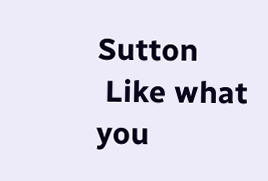Sutton
 Like what you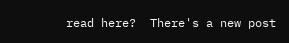read here?  There's a new post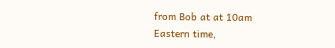from Bob at at 10am Eastern time,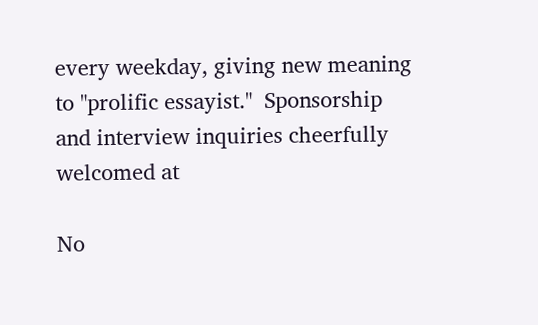every weekday, giving new meaning to "prolific essayist."  Sponsorship and interview inquiries cheerfully welcomed at

No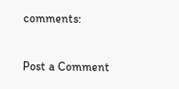comments:

Post a Comment